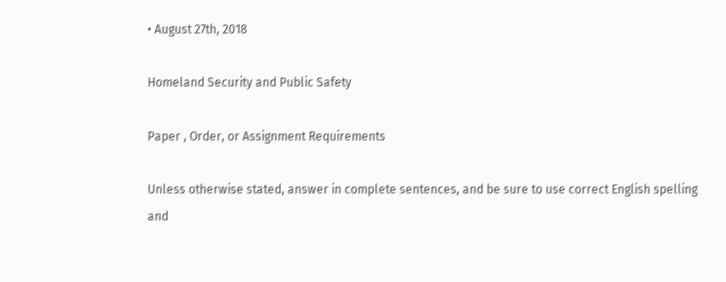• August 27th, 2018

Homeland Security and Public Safety

Paper , Order, or Assignment Requirements

Unless otherwise stated, answer in complete sentences, and be sure to use correct English spelling and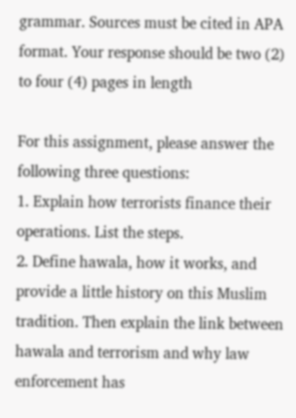grammar. Sources must be cited in APA format. Your response should be two (2) to four (4) pages in length

For this assignment, please answer the following three questions:
1. Explain how terrorists finance their operations. List the steps.
2. Define hawala, how it works, and provide a little history on this Muslim tradition. Then explain the link between hawala and terrorism and why law enforcement has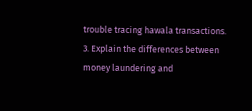trouble tracing hawala transactions.
3. Explain the differences between money laundering and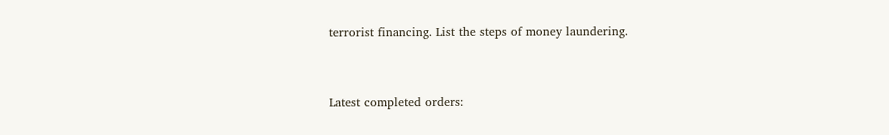terrorist financing. List the steps of money laundering.


Latest completed orders: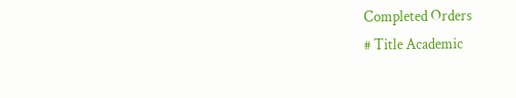Completed Orders
# Title Academic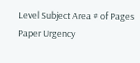Level Subject Area # of Pages Paper Urgency